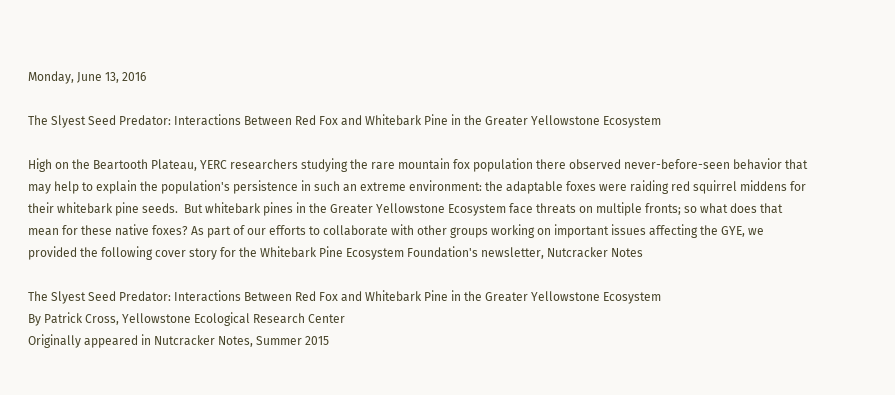Monday, June 13, 2016

The Slyest Seed Predator: Interactions Between Red Fox and Whitebark Pine in the Greater Yellowstone Ecosystem

High on the Beartooth Plateau, YERC researchers studying the rare mountain fox population there observed never-before-seen behavior that may help to explain the population's persistence in such an extreme environment: the adaptable foxes were raiding red squirrel middens for their whitebark pine seeds.  But whitebark pines in the Greater Yellowstone Ecosystem face threats on multiple fronts; so what does that mean for these native foxes? As part of our efforts to collaborate with other groups working on important issues affecting the GYE, we provided the following cover story for the Whitebark Pine Ecosystem Foundation's newsletter, Nutcracker Notes

The Slyest Seed Predator: Interactions Between Red Fox and Whitebark Pine in the Greater Yellowstone Ecosystem
By Patrick Cross, Yellowstone Ecological Research Center
Originally appeared in Nutcracker Notes, Summer 2015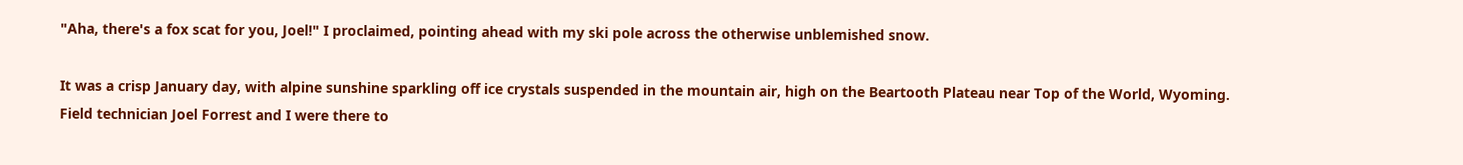"Aha, there's a fox scat for you, Joel!" I proclaimed, pointing ahead with my ski pole across the otherwise unblemished snow.

It was a crisp January day, with alpine sunshine sparkling off ice crystals suspended in the mountain air, high on the Beartooth Plateau near Top of the World, Wyoming.  Field technician Joel Forrest and I were there to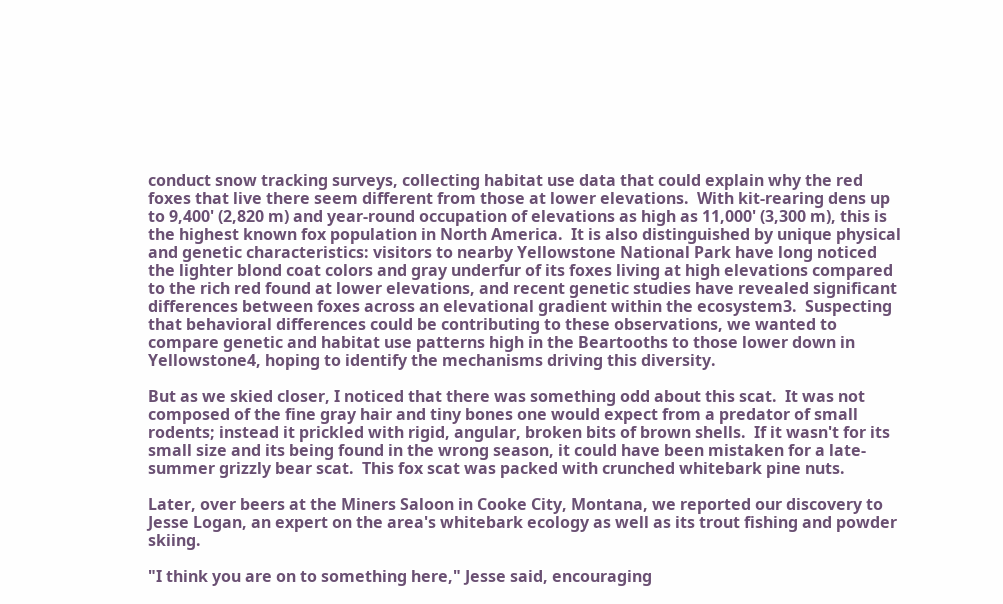conduct snow tracking surveys, collecting habitat use data that could explain why the red foxes that live there seem different from those at lower elevations.  With kit-rearing dens up to 9,400' (2,820 m) and year-round occupation of elevations as high as 11,000' (3,300 m), this is the highest known fox population in North America.  It is also distinguished by unique physical and genetic characteristics: visitors to nearby Yellowstone National Park have long noticed the lighter blond coat colors and gray underfur of its foxes living at high elevations compared to the rich red found at lower elevations, and recent genetic studies have revealed significant differences between foxes across an elevational gradient within the ecosystem3.  Suspecting that behavioral differences could be contributing to these observations, we wanted to compare genetic and habitat use patterns high in the Beartooths to those lower down in Yellowstone4, hoping to identify the mechanisms driving this diversity.

But as we skied closer, I noticed that there was something odd about this scat.  It was not composed of the fine gray hair and tiny bones one would expect from a predator of small rodents; instead it prickled with rigid, angular, broken bits of brown shells.  If it wasn't for its small size and its being found in the wrong season, it could have been mistaken for a late-summer grizzly bear scat.  This fox scat was packed with crunched whitebark pine nuts.

Later, over beers at the Miners Saloon in Cooke City, Montana, we reported our discovery to Jesse Logan, an expert on the area's whitebark ecology as well as its trout fishing and powder skiing.

"I think you are on to something here," Jesse said, encouraging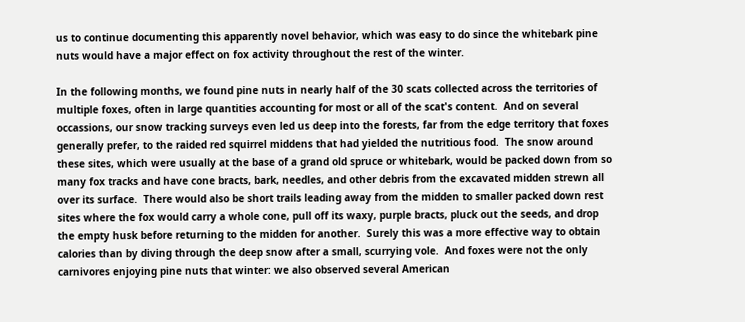us to continue documenting this apparently novel behavior, which was easy to do since the whitebark pine nuts would have a major effect on fox activity throughout the rest of the winter.

In the following months, we found pine nuts in nearly half of the 30 scats collected across the territories of multiple foxes, often in large quantities accounting for most or all of the scat's content.  And on several occassions, our snow tracking surveys even led us deep into the forests, far from the edge territory that foxes generally prefer, to the raided red squirrel middens that had yielded the nutritious food.  The snow around these sites, which were usually at the base of a grand old spruce or whitebark, would be packed down from so many fox tracks and have cone bracts, bark, needles, and other debris from the excavated midden strewn all over its surface.  There would also be short trails leading away from the midden to smaller packed down rest sites where the fox would carry a whole cone, pull off its waxy, purple bracts, pluck out the seeds, and drop the empty husk before returning to the midden for another.  Surely this was a more effective way to obtain calories than by diving through the deep snow after a small, scurrying vole.  And foxes were not the only carnivores enjoying pine nuts that winter: we also observed several American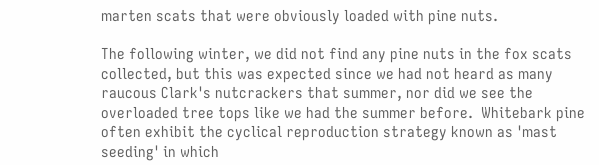marten scats that were obviously loaded with pine nuts.

The following winter, we did not find any pine nuts in the fox scats collected, but this was expected since we had not heard as many raucous Clark's nutcrackers that summer, nor did we see the overloaded tree tops like we had the summer before.  Whitebark pine often exhibit the cyclical reproduction strategy known as 'mast seeding' in which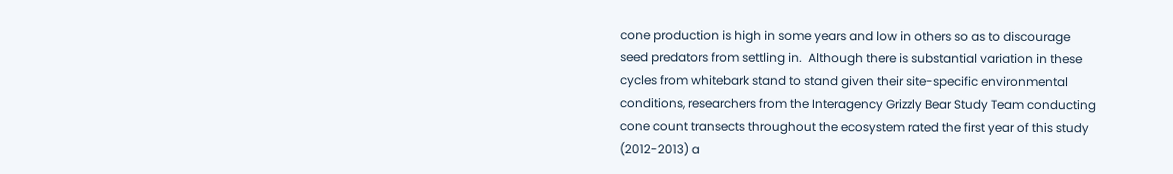cone production is high in some years and low in others so as to discourage seed predators from settling in.  Although there is substantial variation in these cycles from whitebark stand to stand given their site-specific environmental conditions, researchers from the Interagency Grizzly Bear Study Team conducting cone count transects throughout the ecosystem rated the first year of this study (2012-2013) a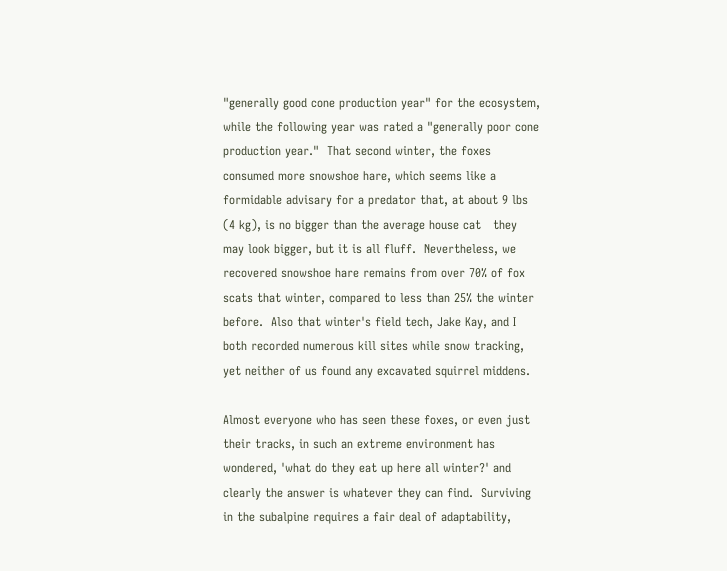"generally good cone production year" for the ecosystem, while the following year was rated a "generally poor cone production year."  That second winter, the foxes consumed more snowshoe hare, which seems like a formidable advisary for a predator that, at about 9 lbs (4 kg), is no bigger than the average house cat   they may look bigger, but it is all fluff.  Nevertheless, we recovered snowshoe hare remains from over 70% of fox scats that winter, compared to less than 25% the winter before.  Also that winter's field tech, Jake Kay, and I both recorded numerous kill sites while snow tracking, yet neither of us found any excavated squirrel middens.

Almost everyone who has seen these foxes, or even just their tracks, in such an extreme environment has wondered, 'what do they eat up here all winter?' and clearly the answer is whatever they can find.  Surviving in the subalpine requires a fair deal of adaptability,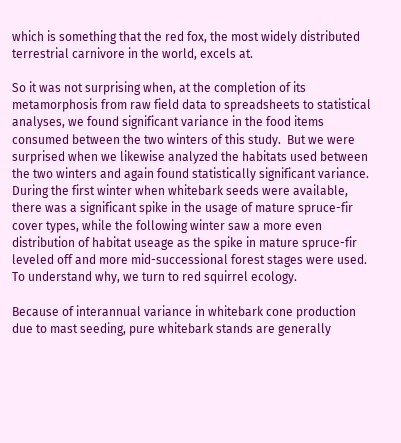which is something that the red fox, the most widely distributed terrestrial carnivore in the world, excels at.

So it was not surprising when, at the completion of its metamorphosis from raw field data to spreadsheets to statistical analyses, we found significant variance in the food items consumed between the two winters of this study.  But we were surprised when we likewise analyzed the habitats used between the two winters and again found statistically significant variance.  During the first winter when whitebark seeds were available, there was a significant spike in the usage of mature spruce-fir cover types, while the following winter saw a more even distribution of habitat useage as the spike in mature spruce-fir leveled off and more mid-successional forest stages were used.  To understand why, we turn to red squirrel ecology.

Because of interannual variance in whitebark cone production due to mast seeding, pure whitebark stands are generally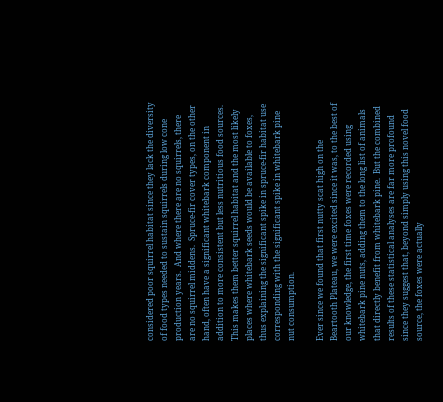considered poor squirrel habitat since they lack the diversity of food types needed to sustain squirrels during low cone production years.  And where there are no squirrels, there are no squirrel middens.  Spruce-fir cover types, on the other hand, often have a significant whitebark component in addition to more consistent but less nutritious food sources.  This makes them better squirrel habitat and the most likely places where whitebark seeds would be available to foxes, thus explaining the significant spike in spruce-fir habitat use corresponding with the significant spike in whitebark pine nut consumption.

Ever since we found that first nutty scat high on the Beartooth Plateau, we were excited since it was, to the best of our knowledge, the first time foxes were recorded using whitebark pine nuts, adding them to the long list of animals that directly benefit from whitebark pine.  But the combined results of these statistical analyses are far more profound since they suggest that, beyond simply using this novel food source, the foxes were actually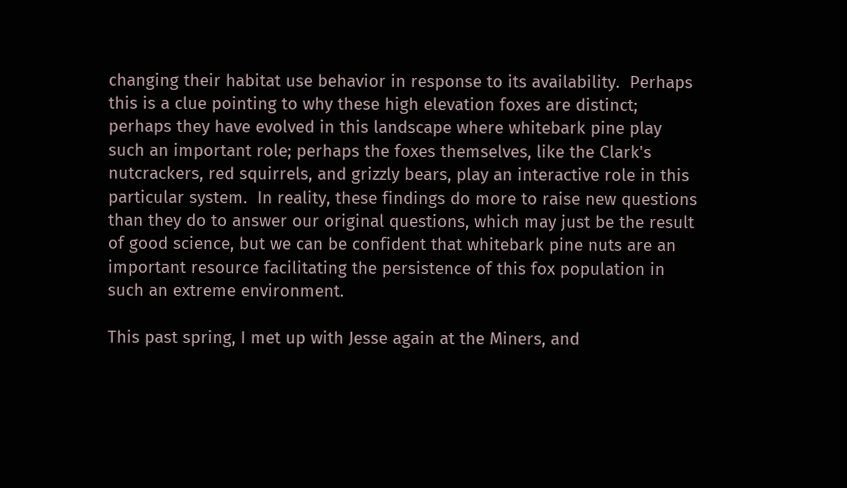changing their habitat use behavior in response to its availability.  Perhaps this is a clue pointing to why these high elevation foxes are distinct; perhaps they have evolved in this landscape where whitebark pine play such an important role; perhaps the foxes themselves, like the Clark's nutcrackers, red squirrels, and grizzly bears, play an interactive role in this particular system.  In reality, these findings do more to raise new questions than they do to answer our original questions, which may just be the result of good science, but we can be confident that whitebark pine nuts are an important resource facilitating the persistence of this fox population in such an extreme environment.

This past spring, I met up with Jesse again at the Miners, and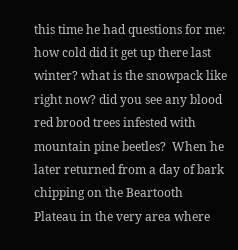this time he had questions for me: how cold did it get up there last winter? what is the snowpack like right now? did you see any blood red brood trees infested with mountain pine beetles?  When he later returned from a day of bark chipping on the Beartooth Plateau in the very area where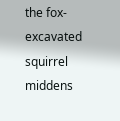the fox-excavated squirrel middens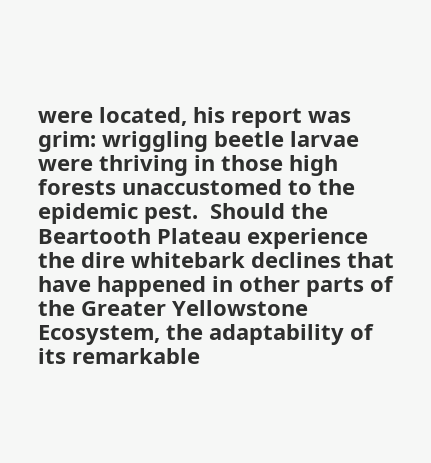were located, his report was grim: wriggling beetle larvae were thriving in those high forests unaccustomed to the epidemic pest.  Should the Beartooth Plateau experience the dire whitebark declines that have happened in other parts of the Greater Yellowstone Ecosystem, the adaptability of its remarkable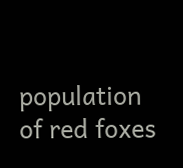population of red foxes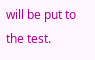will be put to the test.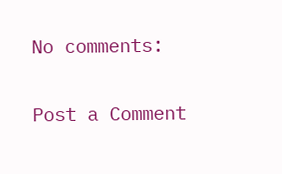No comments:

Post a Comment